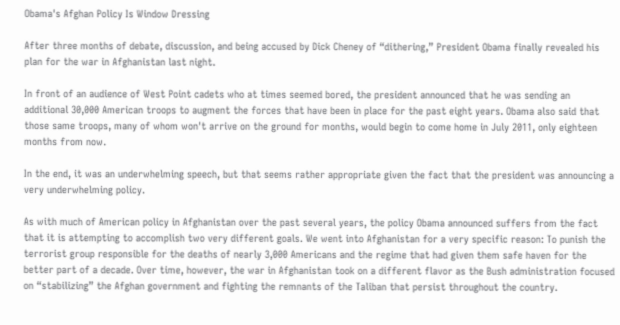Obama's Afghan Policy Is Window Dressing

After three months of debate, discussion, and being accused by Dick Cheney of “dithering,” President Obama finally revealed his plan for the war in Afghanistan last night.

In front of an audience of West Point cadets who at times seemed bored, the president announced that he was sending an additional 30,000 American troops to augment the forces that have been in place for the past eight years. Obama also said that those same troops, many of whom won't arrive on the ground for months, would begin to come home in July 2011, only eighteen months from now.

In the end, it was an underwhelming speech, but that seems rather appropriate given the fact that the president was announcing a very underwhelming policy.

As with much of American policy in Afghanistan over the past several years, the policy Obama announced suffers from the fact that it is attempting to accomplish two very different goals. We went into Afghanistan for a very specific reason: To punish the terrorist group responsible for the deaths of nearly 3,000 Americans and the regime that had given them safe haven for the better part of a decade. Over time, however, the war in Afghanistan took on a different flavor as the Bush administration focused on “stabilizing” the Afghan government and fighting the remnants of the Taliban that persist throughout the country.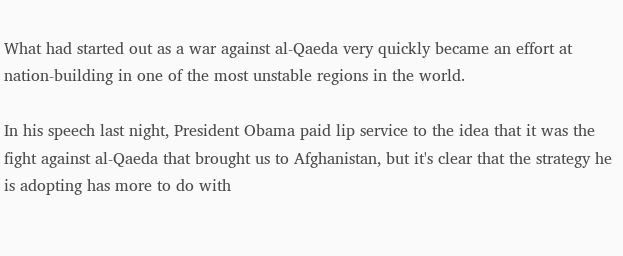What had started out as a war against al-Qaeda very quickly became an effort at nation-building in one of the most unstable regions in the world.

In his speech last night, President Obama paid lip service to the idea that it was the fight against al-Qaeda that brought us to Afghanistan, but it's clear that the strategy he is adopting has more to do with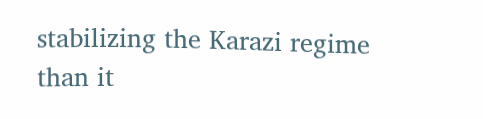stabilizing the Karazi regime than it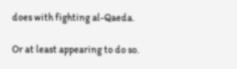does with fighting al-Qaeda.

Or at least appearing to do so.